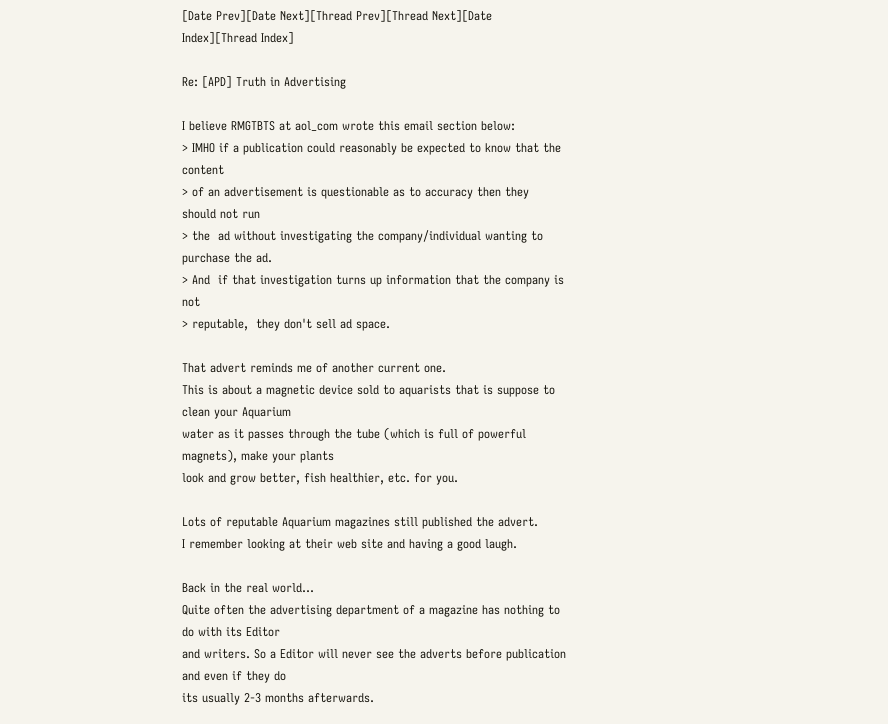[Date Prev][Date Next][Thread Prev][Thread Next][Date Index][Thread Index]

Re: [APD] Truth in Advertising

I believe RMGTBTS at aol_com wrote this email section below:
> IMHO if a publication could reasonably be expected to know that the content
> of an advertisement is questionable as to accuracy then they should not run
> the  ad without investigating the company/individual wanting to purchase the ad.
> And  if that investigation turns up information that the company is not
> reputable,  they don't sell ad space.

That advert reminds me of another current one.
This is about a magnetic device sold to aquarists that is suppose to clean your Aquarium
water as it passes through the tube (which is full of powerful magnets), make your plants
look and grow better, fish healthier, etc. for you.

Lots of reputable Aquarium magazines still published the advert.
I remember looking at their web site and having a good laugh.

Back in the real world...
Quite often the advertising department of a magazine has nothing to do with its Editor
and writers. So a Editor will never see the adverts before publication and even if they do
its usually 2-3 months afterwards.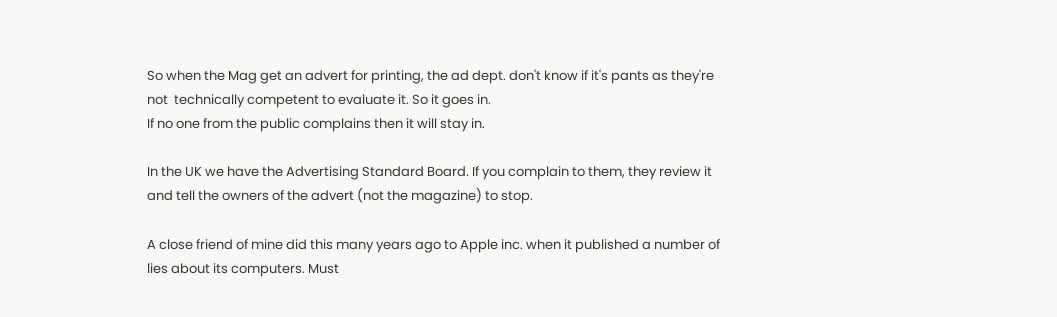So when the Mag get an advert for printing, the ad dept. don't know if it's pants as they're
not  technically competent to evaluate it. So it goes in.
If no one from the public complains then it will stay in.

In the UK we have the Advertising Standard Board. If you complain to them, they review it
and tell the owners of the advert (not the magazine) to stop.

A close friend of mine did this many years ago to Apple inc. when it published a number of
lies about its computers. Must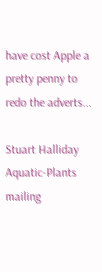have cost Apple a pretty penny to redo the adverts...

Stuart Halliday
Aquatic-Plants mailing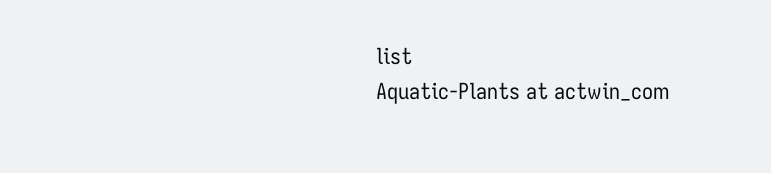list
Aquatic-Plants at actwin_com